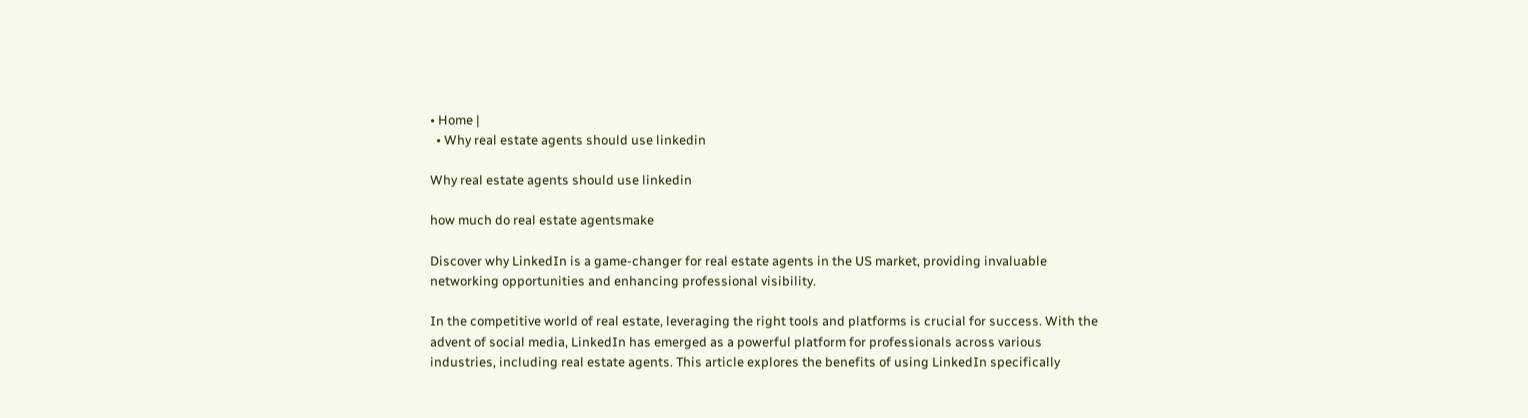• Home |
  • Why real estate agents should use linkedin

Why real estate agents should use linkedin

how much do real estate agentsmake

Discover why LinkedIn is a game-changer for real estate agents in the US market, providing invaluable networking opportunities and enhancing professional visibility.

In the competitive world of real estate, leveraging the right tools and platforms is crucial for success. With the advent of social media, LinkedIn has emerged as a powerful platform for professionals across various industries, including real estate agents. This article explores the benefits of using LinkedIn specifically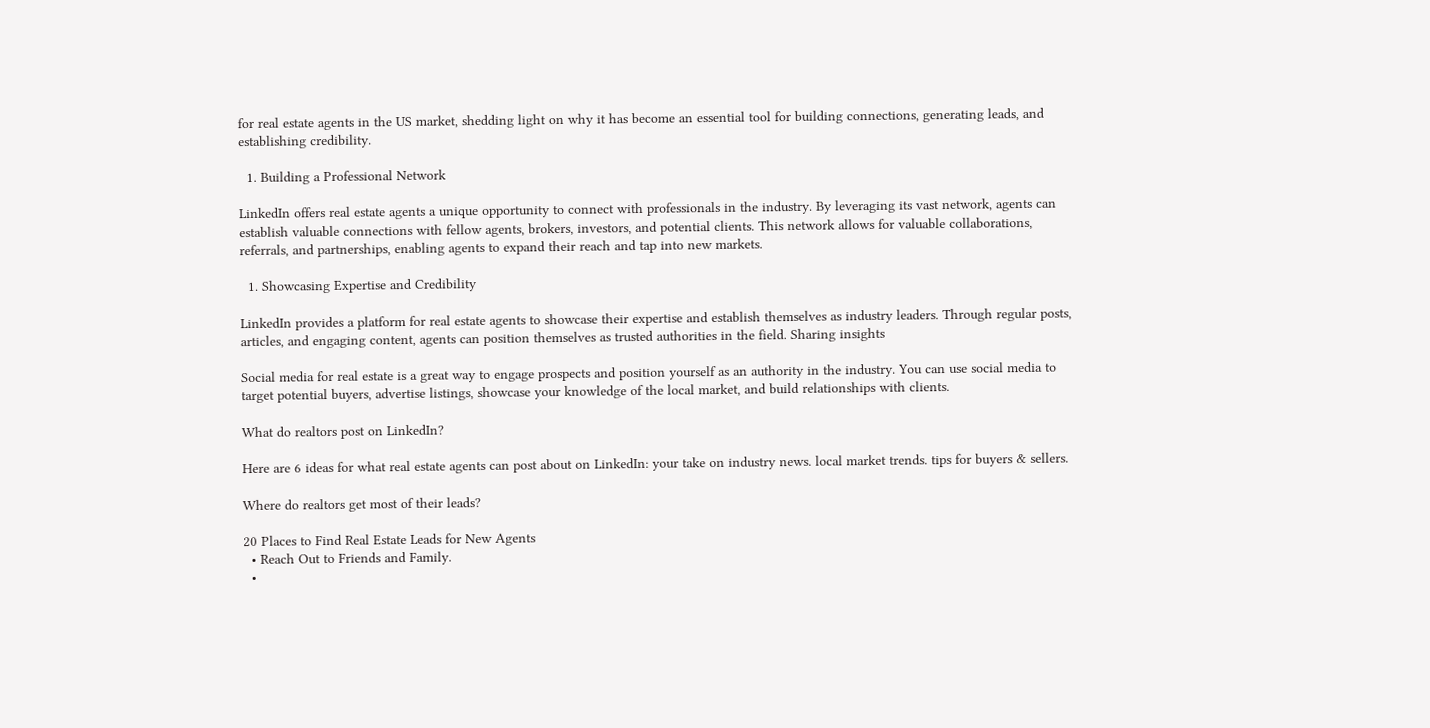for real estate agents in the US market, shedding light on why it has become an essential tool for building connections, generating leads, and establishing credibility.

  1. Building a Professional Network

LinkedIn offers real estate agents a unique opportunity to connect with professionals in the industry. By leveraging its vast network, agents can establish valuable connections with fellow agents, brokers, investors, and potential clients. This network allows for valuable collaborations, referrals, and partnerships, enabling agents to expand their reach and tap into new markets.

  1. Showcasing Expertise and Credibility

LinkedIn provides a platform for real estate agents to showcase their expertise and establish themselves as industry leaders. Through regular posts, articles, and engaging content, agents can position themselves as trusted authorities in the field. Sharing insights

Social media for real estate is a great way to engage prospects and position yourself as an authority in the industry. You can use social media to target potential buyers, advertise listings, showcase your knowledge of the local market, and build relationships with clients.

What do realtors post on LinkedIn?

Here are 6 ideas for what real estate agents can post about on LinkedIn: your take on industry news. local market trends. tips for buyers & sellers.

Where do realtors get most of their leads?

20 Places to Find Real Estate Leads for New Agents
  • Reach Out to Friends and Family.
  •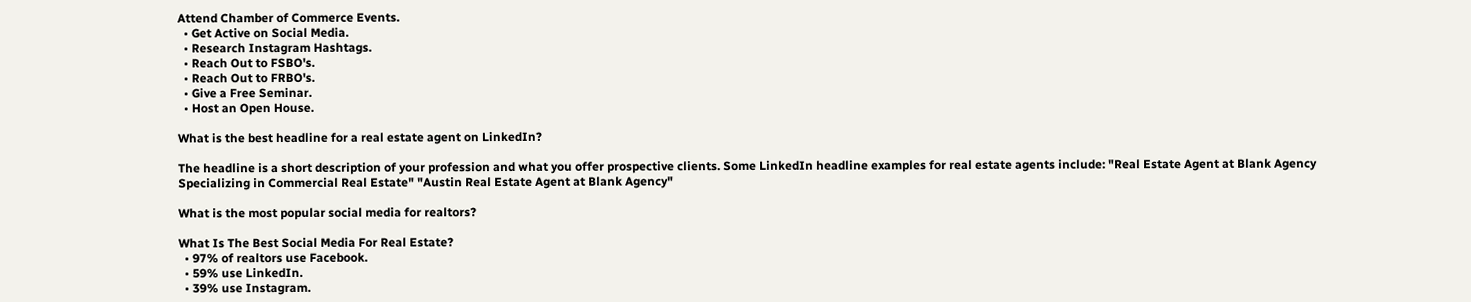Attend Chamber of Commerce Events.
  • Get Active on Social Media.
  • Research Instagram Hashtags.
  • Reach Out to FSBO's.
  • Reach Out to FRBO's.
  • Give a Free Seminar.
  • Host an Open House.

What is the best headline for a real estate agent on LinkedIn?

The headline is a short description of your profession and what you offer prospective clients. Some LinkedIn headline examples for real estate agents include: "Real Estate Agent at Blank Agency Specializing in Commercial Real Estate" "Austin Real Estate Agent at Blank Agency"

What is the most popular social media for realtors?

What Is The Best Social Media For Real Estate?
  • 97% of realtors use Facebook.
  • 59% use LinkedIn.
  • 39% use Instagram.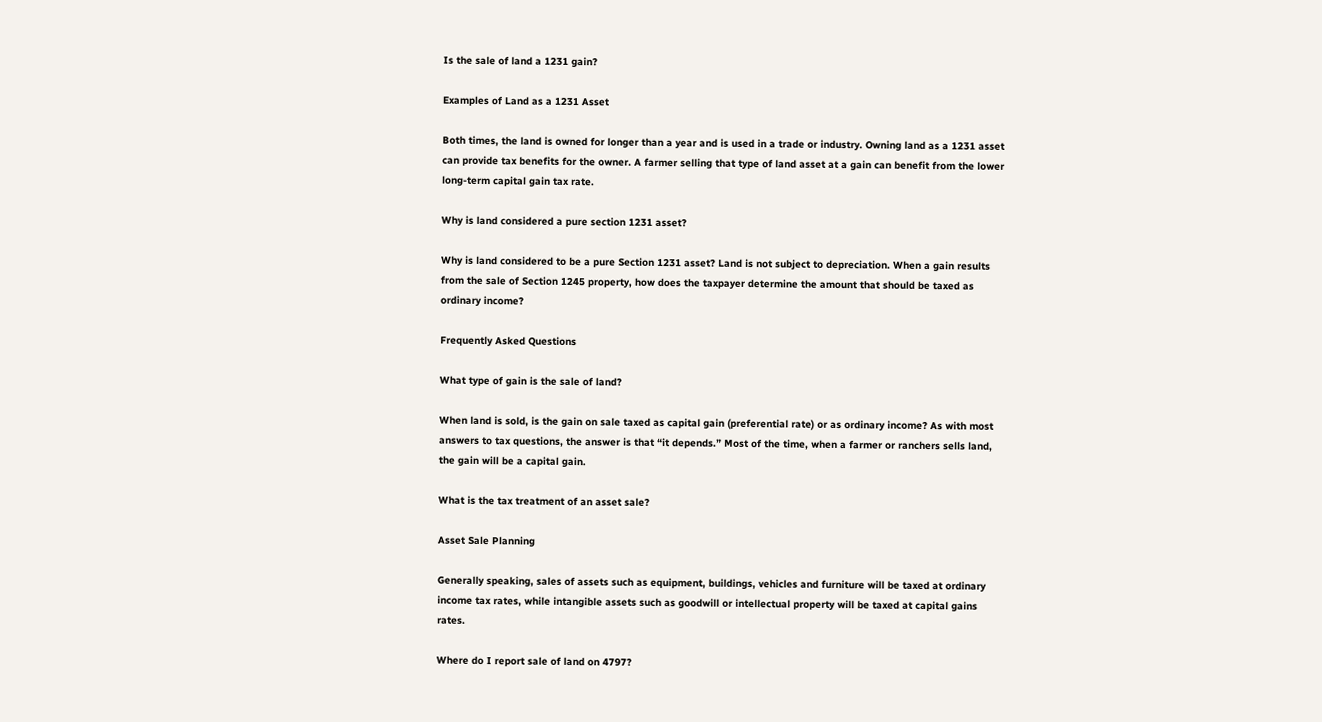Is the sale of land a 1231 gain?

Examples of Land as a 1231 Asset

Both times, the land is owned for longer than a year and is used in a trade or industry. Owning land as a 1231 asset can provide tax benefits for the owner. A farmer selling that type of land asset at a gain can benefit from the lower long-term capital gain tax rate.

Why is land considered a pure section 1231 asset?

Why is land considered to be a pure Section 1231 asset? Land is not subject to depreciation. When a gain results from the sale of Section 1245 property, how does the taxpayer determine the amount that should be taxed as ordinary income?

Frequently Asked Questions

What type of gain is the sale of land?

When land is sold, is the gain on sale taxed as capital gain (preferential rate) or as ordinary income? As with most answers to tax questions, the answer is that “it depends.” Most of the time, when a farmer or ranchers sells land, the gain will be a capital gain.

What is the tax treatment of an asset sale?

Asset Sale Planning

Generally speaking, sales of assets such as equipment, buildings, vehicles and furniture will be taxed at ordinary income tax rates, while intangible assets such as goodwill or intellectual property will be taxed at capital gains rates.

Where do I report sale of land on 4797?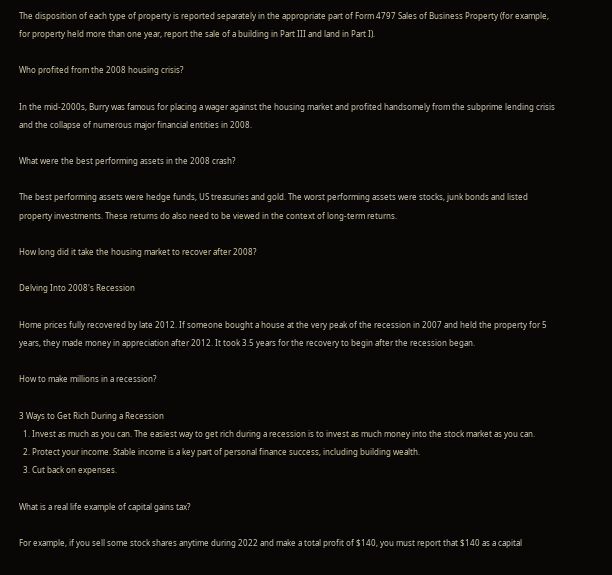The disposition of each type of property is reported separately in the appropriate part of Form 4797 Sales of Business Property (for example, for property held more than one year, report the sale of a building in Part III and land in Part I).

Who profited from the 2008 housing crisis?

In the mid-2000s, Burry was famous for placing a wager against the housing market and profited handsomely from the subprime lending crisis and the collapse of numerous major financial entities in 2008.

What were the best performing assets in the 2008 crash?

The best performing assets were hedge funds, US treasuries and gold. The worst performing assets were stocks, junk bonds and listed property investments. These returns do also need to be viewed in the context of long-term returns.

How long did it take the housing market to recover after 2008?

Delving Into 2008's Recession

Home prices fully recovered by late 2012. If someone bought a house at the very peak of the recession in 2007 and held the property for 5 years, they made money in appreciation after 2012. It took 3.5 years for the recovery to begin after the recession began.

How to make millions in a recession?

3 Ways to Get Rich During a Recession
  1. Invest as much as you can. The easiest way to get rich during a recession is to invest as much money into the stock market as you can.
  2. Protect your income. Stable income is a key part of personal finance success, including building wealth.
  3. Cut back on expenses.

What is a real life example of capital gains tax?

For example, if you sell some stock shares anytime during 2022 and make a total profit of $140, you must report that $140 as a capital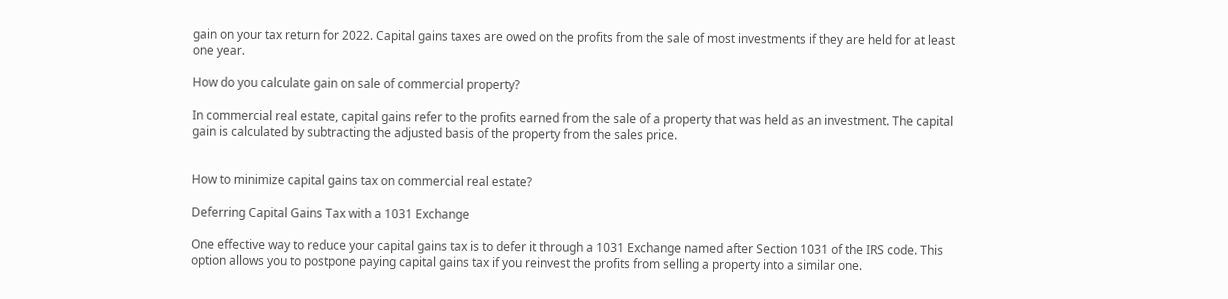gain on your tax return for 2022. Capital gains taxes are owed on the profits from the sale of most investments if they are held for at least one year.

How do you calculate gain on sale of commercial property?

In commercial real estate, capital gains refer to the profits earned from the sale of a property that was held as an investment. The capital gain is calculated by subtracting the adjusted basis of the property from the sales price.


How to minimize capital gains tax on commercial real estate?

Deferring Capital Gains Tax with a 1031 Exchange

One effective way to reduce your capital gains tax is to defer it through a 1031 Exchange named after Section 1031 of the IRS code. This option allows you to postpone paying capital gains tax if you reinvest the profits from selling a property into a similar one.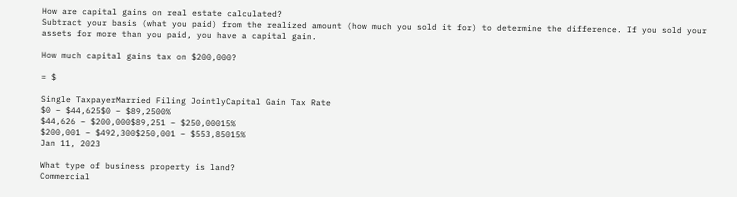How are capital gains on real estate calculated?
Subtract your basis (what you paid) from the realized amount (how much you sold it for) to determine the difference. If you sold your assets for more than you paid, you have a capital gain.

How much capital gains tax on $200,000?

= $

Single TaxpayerMarried Filing JointlyCapital Gain Tax Rate
$0 – $44,625$0 – $89,2500%
$44,626 – $200,000$89,251 – $250,00015%
$200,001 – $492,300$250,001 – $553,85015%
Jan 11, 2023

What type of business property is land?
Commercial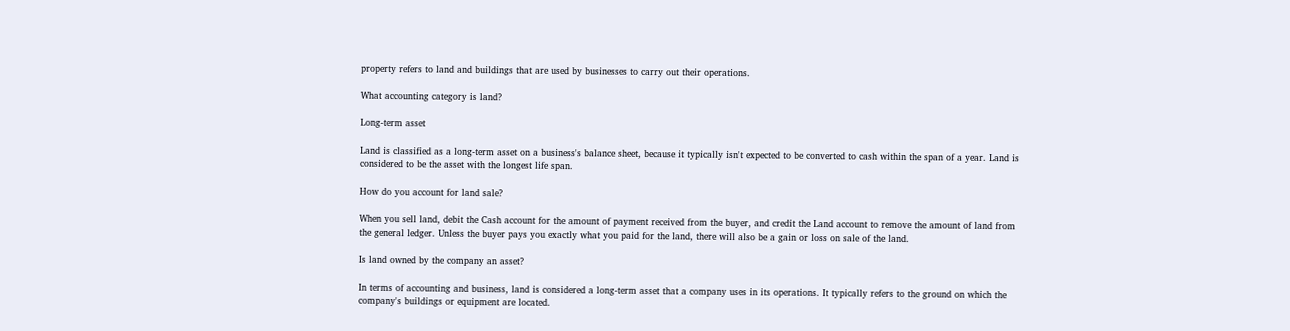property refers to land and buildings that are used by businesses to carry out their operations.

What accounting category is land?

Long-term asset

Land is classified as a long-term asset on a business's balance sheet, because it typically isn't expected to be converted to cash within the span of a year. Land is considered to be the asset with the longest life span.

How do you account for land sale?

When you sell land, debit the Cash account for the amount of payment received from the buyer, and credit the Land account to remove the amount of land from the general ledger. Unless the buyer pays you exactly what you paid for the land, there will also be a gain or loss on sale of the land.

Is land owned by the company an asset?

In terms of accounting and business, land is considered a long-term asset that a company uses in its operations. It typically refers to the ground on which the company's buildings or equipment are located.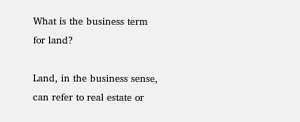What is the business term for land?

Land, in the business sense, can refer to real estate or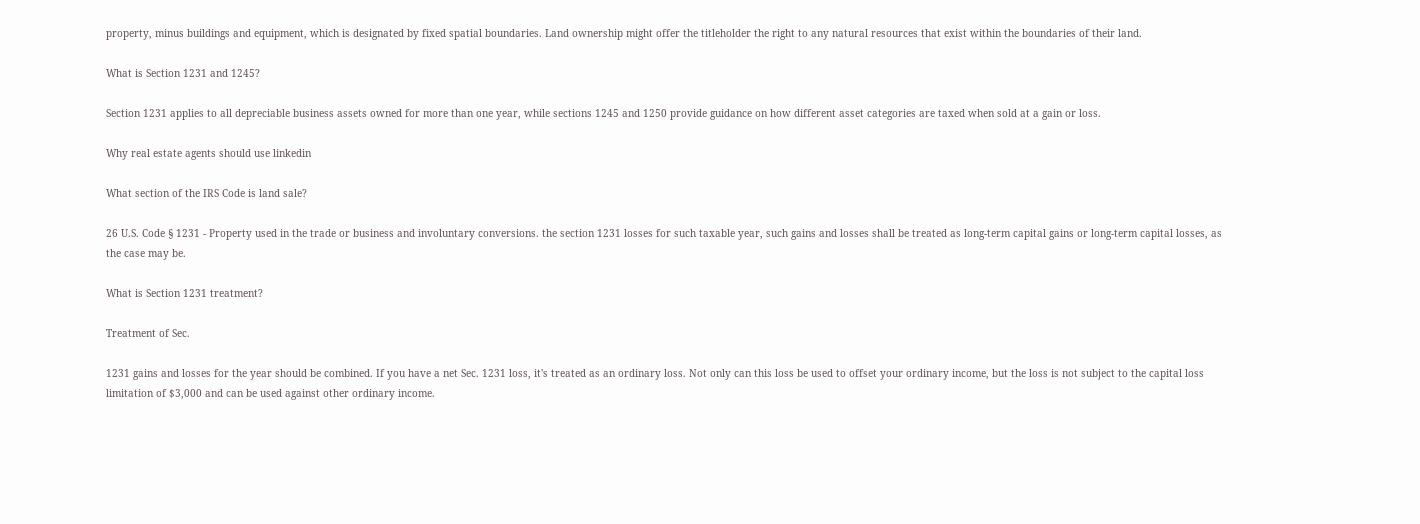property, minus buildings and equipment, which is designated by fixed spatial boundaries. Land ownership might offer the titleholder the right to any natural resources that exist within the boundaries of their land.

What is Section 1231 and 1245?

Section 1231 applies to all depreciable business assets owned for more than one year, while sections 1245 and 1250 provide guidance on how different asset categories are taxed when sold at a gain or loss.

Why real estate agents should use linkedin

What section of the IRS Code is land sale?

26 U.S. Code § 1231 - Property used in the trade or business and involuntary conversions. the section 1231 losses for such taxable year, such gains and losses shall be treated as long-term capital gains or long-term capital losses, as the case may be.

What is Section 1231 treatment?

Treatment of Sec.

1231 gains and losses for the year should be combined. If you have a net Sec. 1231 loss, it's treated as an ordinary loss. Not only can this loss be used to offset your ordinary income, but the loss is not subject to the capital loss limitation of $3,000 and can be used against other ordinary income.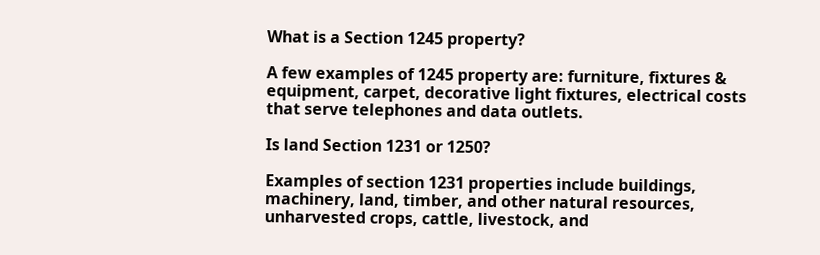What is a Section 1245 property?

A few examples of 1245 property are: furniture, fixtures & equipment, carpet, decorative light fixtures, electrical costs that serve telephones and data outlets.

Is land Section 1231 or 1250?

Examples of section 1231 properties include buildings, machinery, land, timber, and other natural resources, unharvested crops, cattle, livestock, and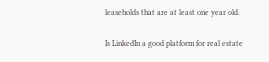leaseholds that are at least one year old.

Is LinkedIn a good platform for real estate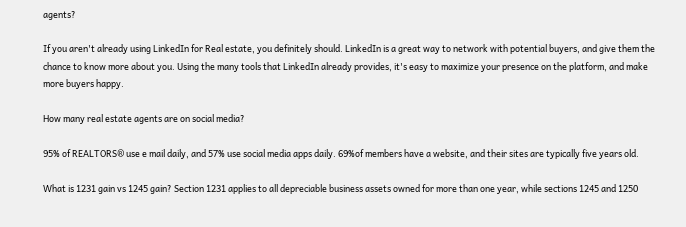agents?

If you aren't already using LinkedIn for Real estate, you definitely should. LinkedIn is a great way to network with potential buyers, and give them the chance to know more about you. Using the many tools that LinkedIn already provides, it's easy to maximize your presence on the platform, and make more buyers happy.

How many real estate agents are on social media?

95% of REALTORS® use e mail daily, and 57% use social media apps daily. 69%of members have a website, and their sites are typically five years old.

What is 1231 gain vs 1245 gain? Section 1231 applies to all depreciable business assets owned for more than one year, while sections 1245 and 1250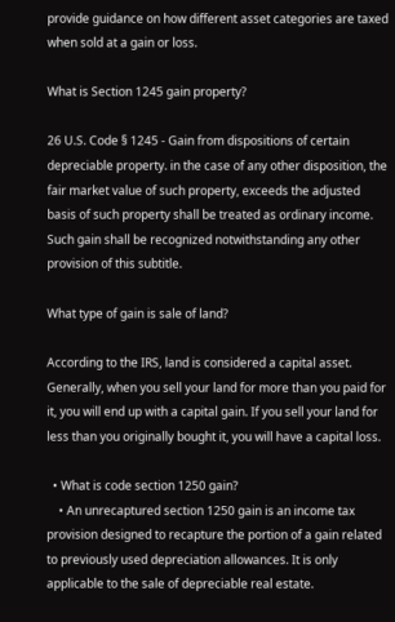provide guidance on how different asset categories are taxed when sold at a gain or loss.

What is Section 1245 gain property?

26 U.S. Code § 1245 - Gain from dispositions of certain depreciable property. in the case of any other disposition, the fair market value of such property, exceeds the adjusted basis of such property shall be treated as ordinary income. Such gain shall be recognized notwithstanding any other provision of this subtitle.

What type of gain is sale of land?

According to the IRS, land is considered a capital asset. Generally, when you sell your land for more than you paid for it, you will end up with a capital gain. If you sell your land for less than you originally bought it, you will have a capital loss.

  • What is code section 1250 gain?
    • An unrecaptured section 1250 gain is an income tax provision designed to recapture the portion of a gain related to previously used depreciation allowances. It is only applicable to the sale of depreciable real estate.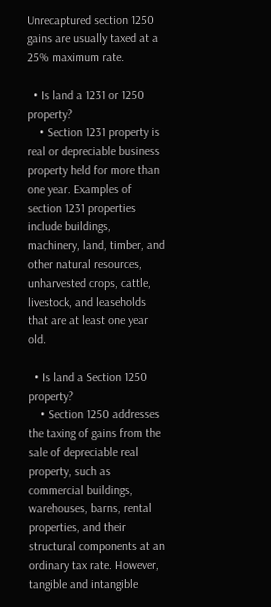Unrecaptured section 1250 gains are usually taxed at a 25% maximum rate.

  • Is land a 1231 or 1250 property?
    • Section 1231 property is real or depreciable business property held for more than one year. Examples of section 1231 properties include buildings, machinery, land, timber, and other natural resources, unharvested crops, cattle, livestock, and leaseholds that are at least one year old.

  • Is land a Section 1250 property?
    • Section 1250 addresses the taxing of gains from the sale of depreciable real property, such as commercial buildings, warehouses, barns, rental properties, and their structural components at an ordinary tax rate. However, tangible and intangible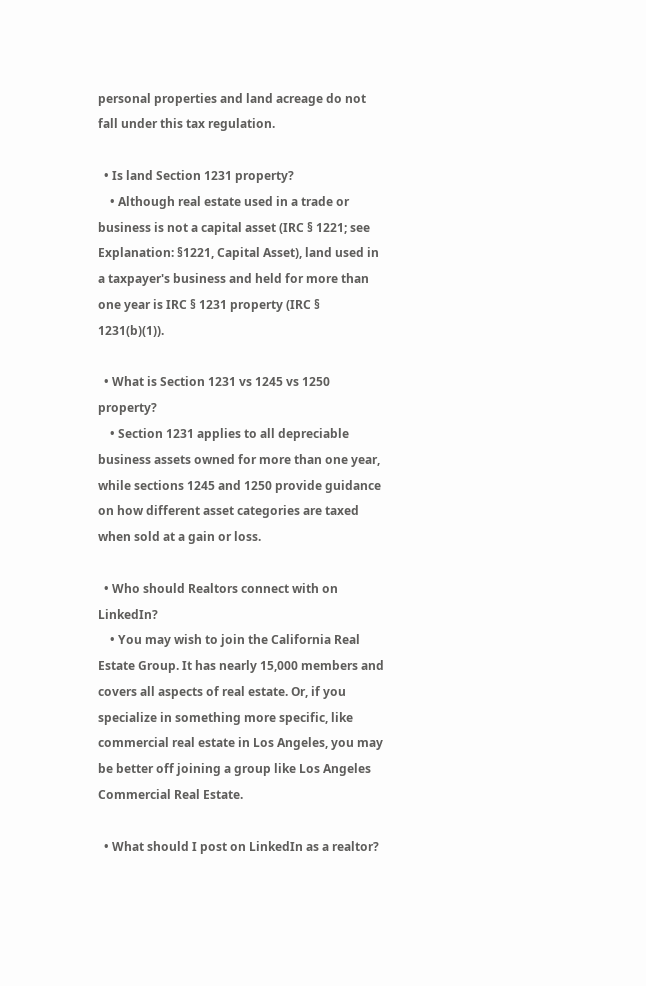personal properties and land acreage do not fall under this tax regulation.

  • Is land Section 1231 property?
    • Although real estate used in a trade or business is not a capital asset (IRC § 1221; see Explanation: §1221, Capital Asset), land used in a taxpayer's business and held for more than one year is IRC § 1231 property (IRC § 1231(b)(1)).

  • What is Section 1231 vs 1245 vs 1250 property?
    • Section 1231 applies to all depreciable business assets owned for more than one year, while sections 1245 and 1250 provide guidance on how different asset categories are taxed when sold at a gain or loss.

  • Who should Realtors connect with on LinkedIn?
    • You may wish to join the California Real Estate Group. It has nearly 15,000 members and covers all aspects of real estate. Or, if you specialize in something more specific, like commercial real estate in Los Angeles, you may be better off joining a group like Los Angeles Commercial Real Estate.

  • What should I post on LinkedIn as a realtor?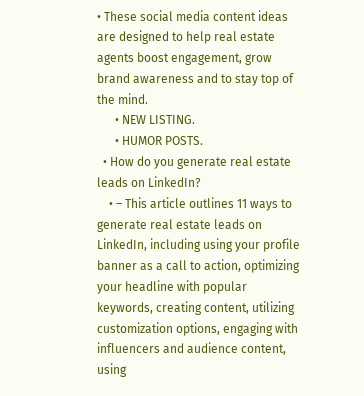• These social media content ideas are designed to help real estate agents boost engagement, grow brand awareness and to stay top of the mind.
      • NEW LISTING.
      • HUMOR POSTS.
  • How do you generate real estate leads on LinkedIn?
    • – This article outlines 11 ways to generate real estate leads on LinkedIn, including using your profile banner as a call to action, optimizing your headline with popular keywords, creating content, utilizing customization options, engaging with influencers and audience content, using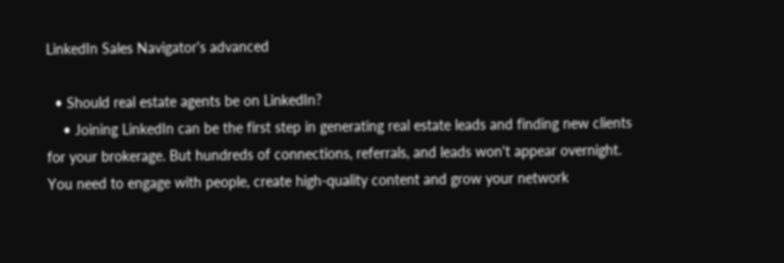LinkedIn Sales Navigator's advanced

  • Should real estate agents be on LinkedIn?
    • Joining LinkedIn can be the first step in generating real estate leads and finding new clients for your brokerage. But hundreds of connections, referrals, and leads won't appear overnight. You need to engage with people, create high-quality content and grow your network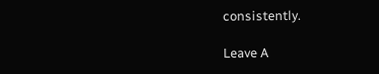consistently.

Leave A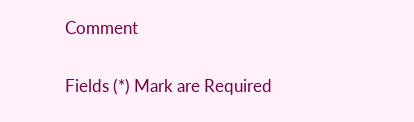Comment

Fields (*) Mark are Required